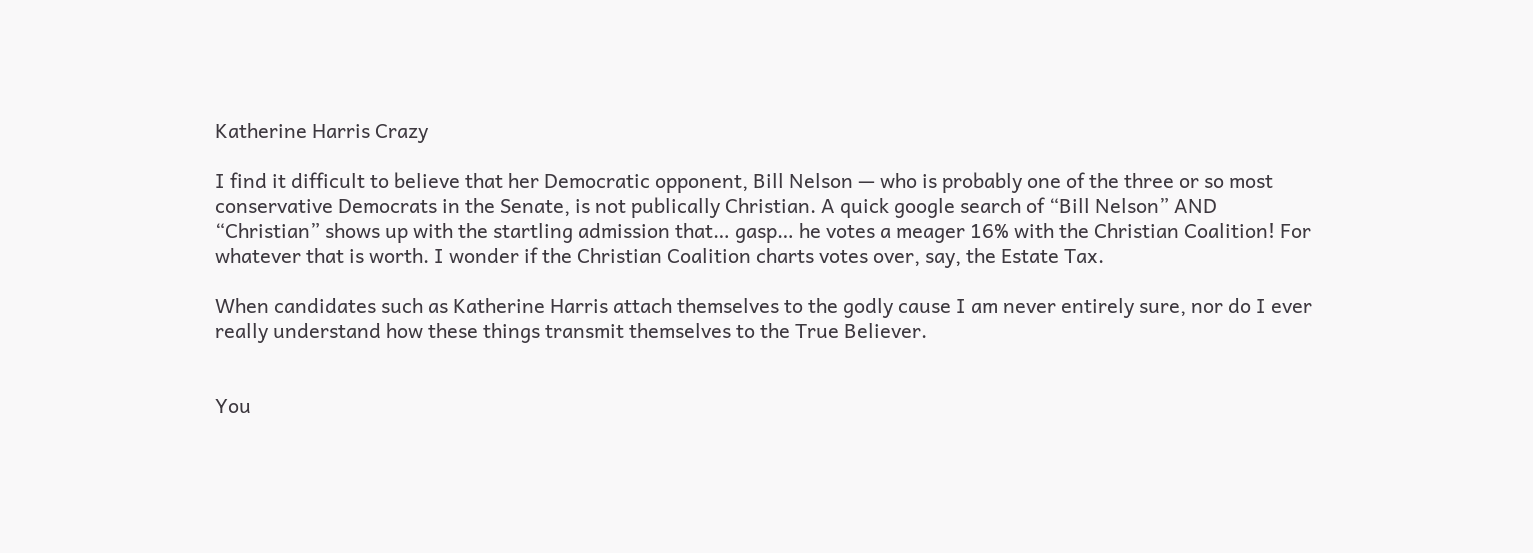Katherine Harris Crazy

I find it difficult to believe that her Democratic opponent, Bill Nelson — who is probably one of the three or so most conservative Democrats in the Senate, is not publically Christian. A quick google search of “Bill Nelson” AND “Christian” shows up with the startling admission that… gasp… he votes a meager 16% with the Christian Coalition! For whatever that is worth. I wonder if the Christian Coalition charts votes over, say, the Estate Tax.

When candidates such as Katherine Harris attach themselves to the godly cause I am never entirely sure, nor do I ever really understand how these things transmit themselves to the True Believer.


You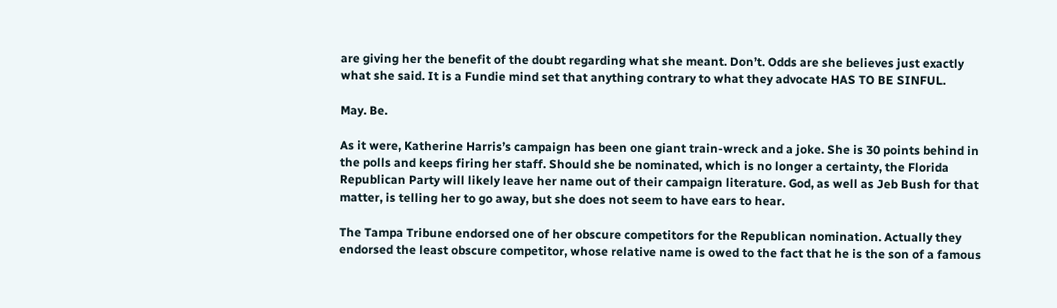are giving her the benefit of the doubt regarding what she meant. Don’t. Odds are she believes just exactly what she said. It is a Fundie mind set that anything contrary to what they advocate HAS TO BE SINFUL.

May. Be.

As it were, Katherine Harris’s campaign has been one giant train-wreck and a joke. She is 30 points behind in the polls and keeps firing her staff. Should she be nominated, which is no longer a certainty, the Florida Republican Party will likely leave her name out of their campaign literature. God, as well as Jeb Bush for that matter, is telling her to go away, but she does not seem to have ears to hear.

The Tampa Tribune endorsed one of her obscure competitors for the Republican nomination. Actually they endorsed the least obscure competitor, whose relative name is owed to the fact that he is the son of a famous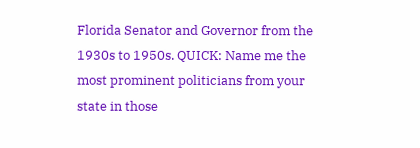Florida Senator and Governor from the 1930s to 1950s. QUICK: Name me the most prominent politicians from your state in those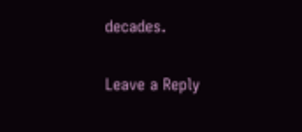decades.

Leave a Reply